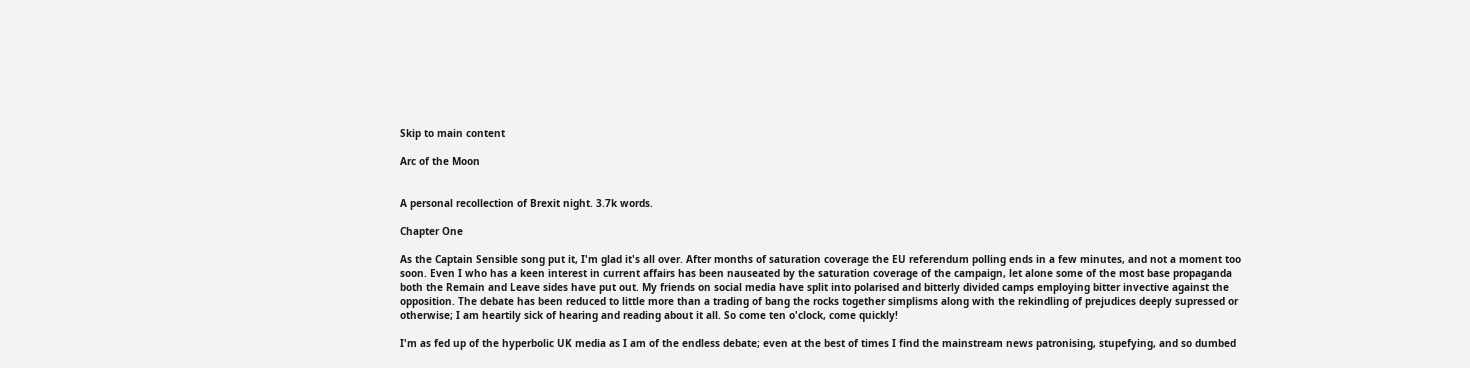Skip to main content

Arc of the Moon


A personal recollection of Brexit night. 3.7k words.

Chapter One

As the Captain Sensible song put it, I'm glad it's all over. After months of saturation coverage the EU referendum polling ends in a few minutes, and not a moment too soon. Even I who has a keen interest in current affairs has been nauseated by the saturation coverage of the campaign, let alone some of the most base propaganda both the Remain and Leave sides have put out. My friends on social media have split into polarised and bitterly divided camps employing bitter invective against the opposition. The debate has been reduced to little more than a trading of bang the rocks together simplisms along with the rekindling of prejudices deeply supressed or otherwise; I am heartily sick of hearing and reading about it all. So come ten o'clock, come quickly!

I'm as fed up of the hyperbolic UK media as I am of the endless debate; even at the best of times I find the mainstream news patronising, stupefying, and so dumbed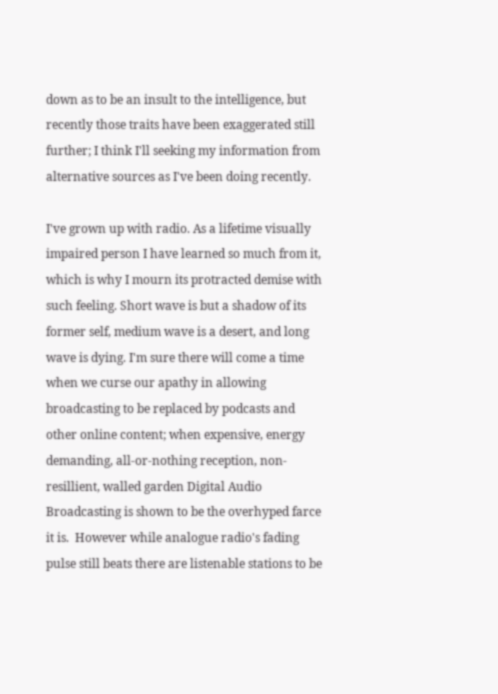down as to be an insult to the intelligence, but recently those traits have been exaggerated still further; I think I'll seeking my information from alternative sources as I've been doing recently.

I've grown up with radio. As a lifetime visually impaired person I have learned so much from it, which is why I mourn its protracted demise with such feeling. Short wave is but a shadow of its former self, medium wave is a desert, and long wave is dying. I'm sure there will come a time when we curse our apathy in allowing broadcasting to be replaced by podcasts and other online content; when expensive, energy demanding, all-or-nothing reception, non-resillient, walled garden Digital Audio Broadcasting is shown to be the overhyped farce it is.  However while analogue radio's fading pulse still beats there are listenable stations to be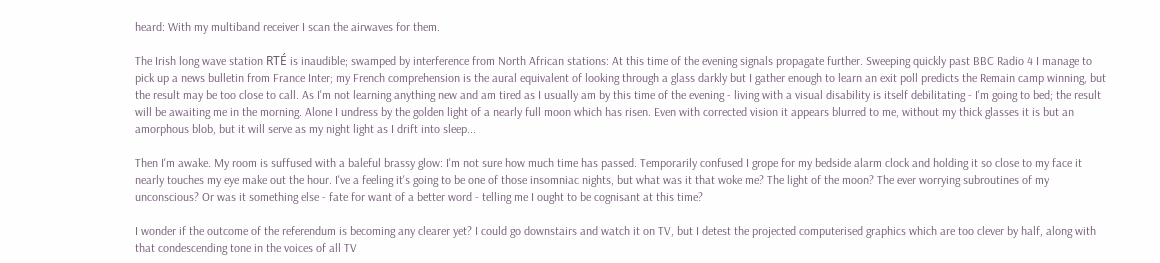heard: With my multiband receiver I scan the airwaves for them.

The Irish long wave station RTÉ is inaudible; swamped by interference from North African stations: At this time of the evening signals propagate further. Sweeping quickly past BBC Radio 4 I manage to pick up a news bulletin from France Inter; my French comprehension is the aural equivalent of looking through a glass darkly but I gather enough to learn an exit poll predicts the Remain camp winning, but the result may be too close to call. As I'm not learning anything new and am tired as I usually am by this time of the evening - living with a visual disability is itself debilitating - I'm going to bed; the result will be awaiting me in the morning. Alone I undress by the golden light of a nearly full moon which has risen. Even with corrected vision it appears blurred to me, without my thick glasses it is but an amorphous blob, but it will serve as my night light as I drift into sleep...

Then I'm awake. My room is suffused with a baleful brassy glow: I'm not sure how much time has passed. Temporarily confused I grope for my bedside alarm clock and holding it so close to my face it nearly touches my eye make out the hour. I've a feeling it's going to be one of those insomniac nights, but what was it that woke me? The light of the moon? The ever worrying subroutines of my unconscious? Or was it something else - fate for want of a better word - telling me I ought to be cognisant at this time?

I wonder if the outcome of the referendum is becoming any clearer yet? I could go downstairs and watch it on TV, but I detest the projected computerised graphics which are too clever by half, along with that condescending tone in the voices of all TV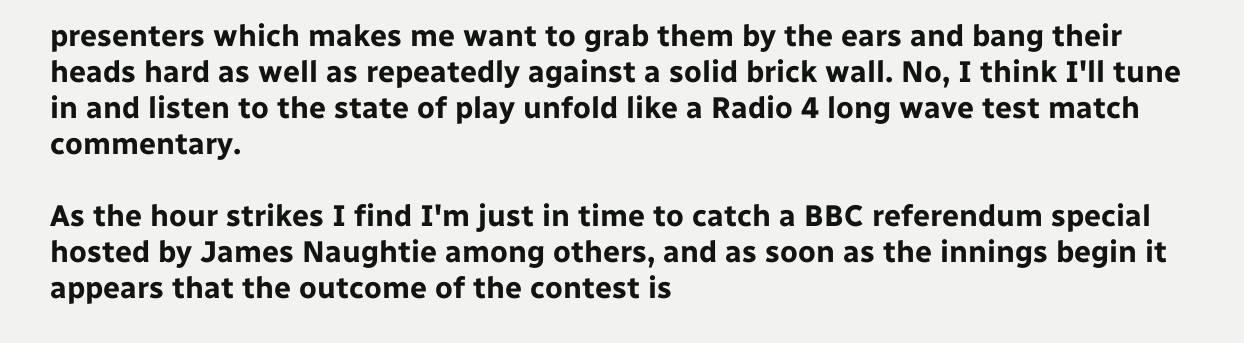presenters which makes me want to grab them by the ears and bang their heads hard as well as repeatedly against a solid brick wall. No, I think I'll tune in and listen to the state of play unfold like a Radio 4 long wave test match commentary.

As the hour strikes I find I'm just in time to catch a BBC referendum special hosted by James Naughtie among others, and as soon as the innings begin it appears that the outcome of the contest is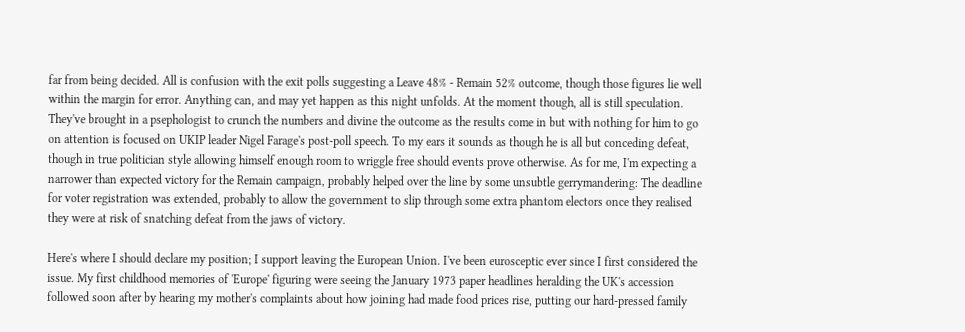far from being decided. All is confusion with the exit polls suggesting a Leave 48% - Remain 52% outcome, though those figures lie well within the margin for error. Anything can, and may yet happen as this night unfolds. At the moment though, all is still speculation. They've brought in a psephologist to crunch the numbers and divine the outcome as the results come in but with nothing for him to go on attention is focused on UKIP leader Nigel Farage's post-poll speech. To my ears it sounds as though he is all but conceding defeat, though in true politician style allowing himself enough room to wriggle free should events prove otherwise. As for me, I'm expecting a narrower than expected victory for the Remain campaign, probably helped over the line by some unsubtle gerrymandering: The deadline for voter registration was extended, probably to allow the government to slip through some extra phantom electors once they realised they were at risk of snatching defeat from the jaws of victory.

Here's where I should declare my position; I support leaving the European Union. I've been eurosceptic ever since I first considered the issue. My first childhood memories of 'Europe' figuring were seeing the January 1973 paper headlines heralding the UK's accession followed soon after by hearing my mother's complaints about how joining had made food prices rise, putting our hard-pressed family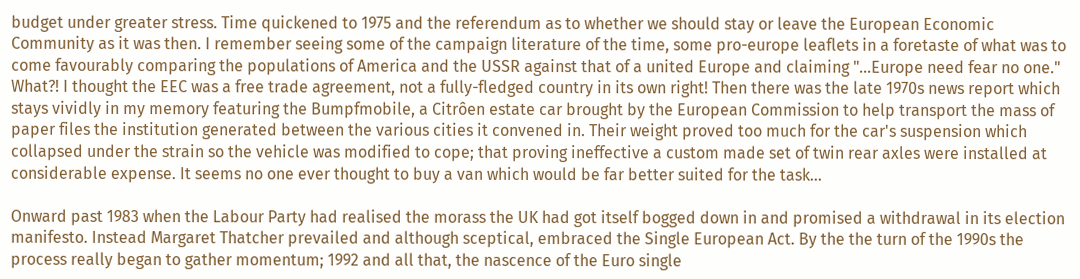budget under greater stress. Time quickened to 1975 and the referendum as to whether we should stay or leave the European Economic Community as it was then. I remember seeing some of the campaign literature of the time, some pro-europe leaflets in a foretaste of what was to come favourably comparing the populations of America and the USSR against that of a united Europe and claiming "...Europe need fear no one." What?! I thought the EEC was a free trade agreement, not a fully-fledged country in its own right! Then there was the late 1970s news report which stays vividly in my memory featuring the Bumpfmobile, a Citrôen estate car brought by the European Commission to help transport the mass of paper files the institution generated between the various cities it convened in. Their weight proved too much for the car's suspension which collapsed under the strain so the vehicle was modified to cope; that proving ineffective a custom made set of twin rear axles were installed at considerable expense. It seems no one ever thought to buy a van which would be far better suited for the task...

Onward past 1983 when the Labour Party had realised the morass the UK had got itself bogged down in and promised a withdrawal in its election manifesto. Instead Margaret Thatcher prevailed and although sceptical, embraced the Single European Act. By the the turn of the 1990s the process really began to gather momentum; 1992 and all that, the nascence of the Euro single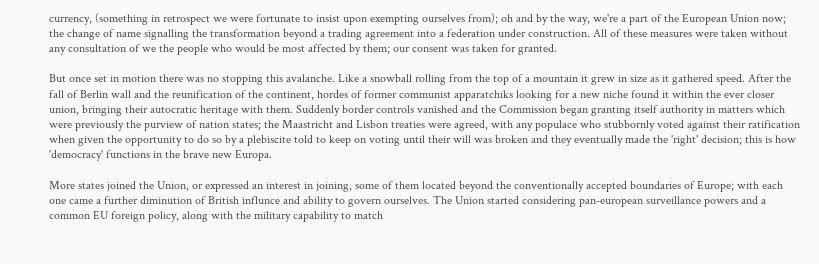currency, (something in retrospect we were fortunate to insist upon exempting ourselves from); oh and by the way, we're a part of the European Union now; the change of name signalling the transformation beyond a trading agreement into a federation under construction. All of these measures were taken without any consultation of we the people who would be most affected by them; our consent was taken for granted.

But once set in motion there was no stopping this avalanche. Like a snowball rolling from the top of a mountain it grew in size as it gathered speed. After the fall of Berlin wall and the reunification of the continent, hordes of former communist apparatchiks looking for a new niche found it within the ever closer union, bringing their autocratic heritage with them. Suddenly border controls vanished and the Commission began granting itself authority in matters which were previously the purview of nation states; the Maastricht and Lisbon treaties were agreed, with any populace who stubbornly voted against their ratification when given the opportunity to do so by a plebiscite told to keep on voting until their will was broken and they eventually made the 'right' decision; this is how 'democracy' functions in the brave new Europa.

More states joined the Union, or expressed an interest in joining, some of them located beyond the conventionally accepted boundaries of Europe; with each one came a further diminution of British influnce and ability to govern ourselves. The Union started considering pan-european surveillance powers and a common EU foreign policy, along with the military capability to match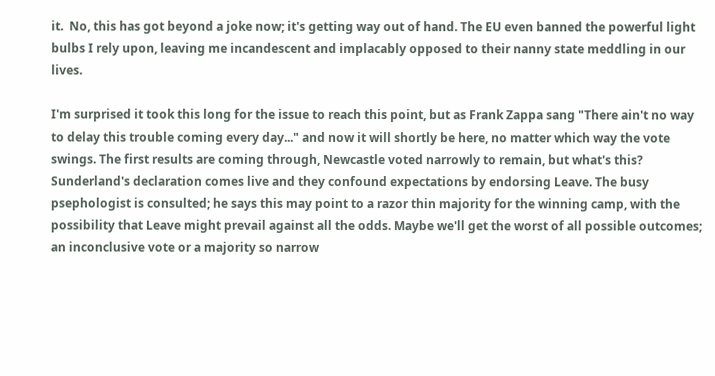it.  No, this has got beyond a joke now; it's getting way out of hand. The EU even banned the powerful light bulbs I rely upon, leaving me incandescent and implacably opposed to their nanny state meddling in our lives.

I'm surprised it took this long for the issue to reach this point, but as Frank Zappa sang "There ain't no way to delay this trouble coming every day..." and now it will shortly be here, no matter which way the vote swings. The first results are coming through, Newcastle voted narrowly to remain, but what's this? Sunderland's declaration comes live and they confound expectations by endorsing Leave. The busy psephologist is consulted; he says this may point to a razor thin majority for the winning camp, with the possibility that Leave might prevail against all the odds. Maybe we'll get the worst of all possible outcomes; an inconclusive vote or a majority so narrow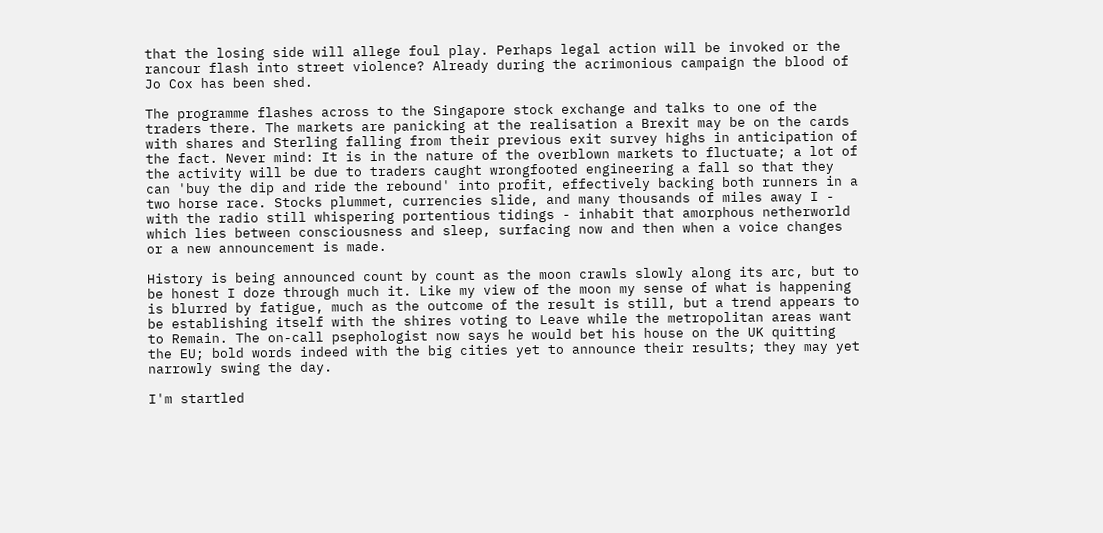that the losing side will allege foul play. Perhaps legal action will be invoked or the rancour flash into street violence? Already during the acrimonious campaign the blood of Jo Cox has been shed.

The programme flashes across to the Singapore stock exchange and talks to one of the traders there. The markets are panicking at the realisation a Brexit may be on the cards with shares and Sterling falling from their previous exit survey highs in anticipation of the fact. Never mind: It is in the nature of the overblown markets to fluctuate; a lot of the activity will be due to traders caught wrongfooted engineering a fall so that they can 'buy the dip and ride the rebound' into profit, effectively backing both runners in a two horse race. Stocks plummet, currencies slide, and many thousands of miles away I - with the radio still whispering portentious tidings - inhabit that amorphous netherworld which lies between consciousness and sleep, surfacing now and then when a voice changes or a new announcement is made.

History is being announced count by count as the moon crawls slowly along its arc, but to be honest I doze through much it. Like my view of the moon my sense of what is happening is blurred by fatigue, much as the outcome of the result is still, but a trend appears to be establishing itself with the shires voting to Leave while the metropolitan areas want to Remain. The on-call psephologist now says he would bet his house on the UK quitting the EU; bold words indeed with the big cities yet to announce their results; they may yet narrowly swing the day.

I'm startled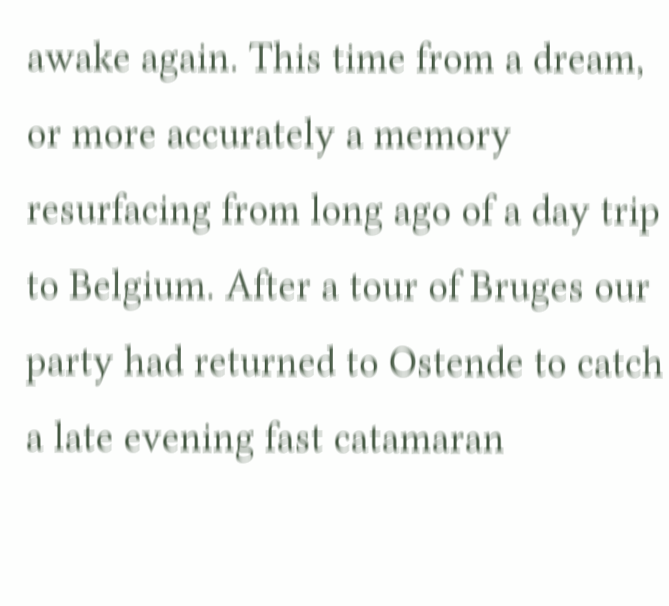awake again. This time from a dream, or more accurately a memory resurfacing from long ago of a day trip to Belgium. After a tour of Bruges our party had returned to Ostende to catch a late evening fast catamaran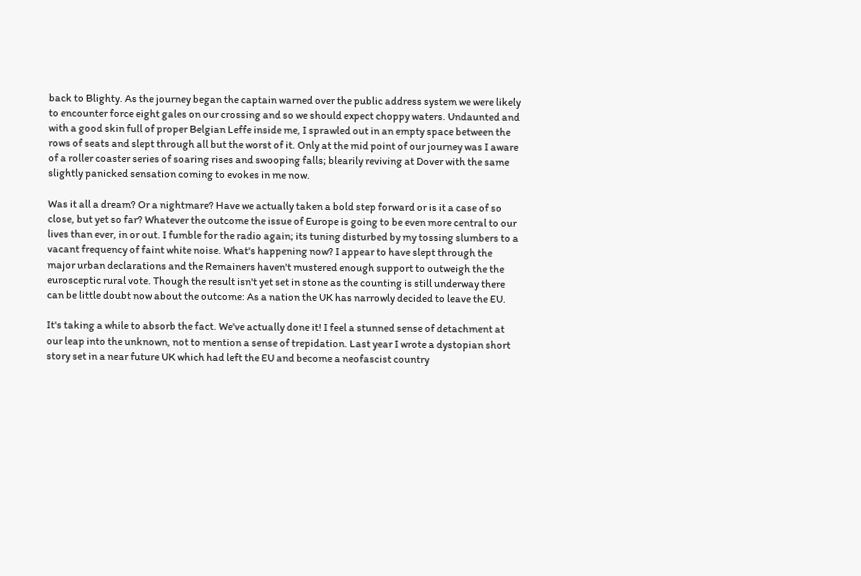back to Blighty. As the journey began the captain warned over the public address system we were likely to encounter force eight gales on our crossing and so we should expect choppy waters. Undaunted and with a good skin full of proper Belgian Leffe inside me, I sprawled out in an empty space between the rows of seats and slept through all but the worst of it. Only at the mid point of our journey was I aware of a roller coaster series of soaring rises and swooping falls; blearily reviving at Dover with the same slightly panicked sensation coming to evokes in me now.

Was it all a dream? Or a nightmare? Have we actually taken a bold step forward or is it a case of so close, but yet so far? Whatever the outcome the issue of Europe is going to be even more central to our lives than ever, in or out. I fumble for the radio again; its tuning disturbed by my tossing slumbers to a vacant frequency of faint white noise. What's happening now? I appear to have slept through the major urban declarations and the Remainers haven't mustered enough support to outweigh the the eurosceptic rural vote. Though the result isn't yet set in stone as the counting is still underway there can be little doubt now about the outcome: As a nation the UK has narrowly decided to leave the EU.

It's taking a while to absorb the fact. We've actually done it! I feel a stunned sense of detachment at our leap into the unknown, not to mention a sense of trepidation. Last year I wrote a dystopian short story set in a near future UK which had left the EU and become a neofascist country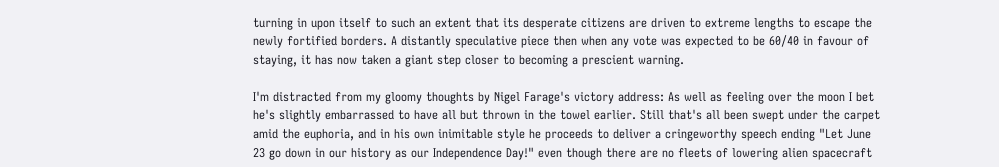turning in upon itself to such an extent that its desperate citizens are driven to extreme lengths to escape the newly fortified borders. A distantly speculative piece then when any vote was expected to be 60/40 in favour of staying, it has now taken a giant step closer to becoming a prescient warning.

I'm distracted from my gloomy thoughts by Nigel Farage's victory address: As well as feeling over the moon I bet he's slightly embarrassed to have all but thrown in the towel earlier. Still that's all been swept under the carpet amid the euphoria, and in his own inimitable style he proceeds to deliver a cringeworthy speech ending "Let June 23 go down in our history as our Independence Day!" even though there are no fleets of lowering alien spacecraft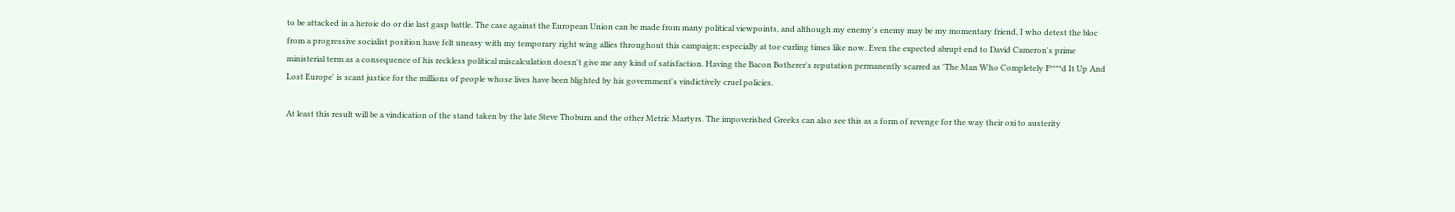to be attacked in a heroic do or die last gasp battle. The case against the European Union can be made from many political viewpoints, and although my enemy's enemy may be my momentary friend, I who detest the bloc from a progressive socialist position have felt uneasy with my temporary right wing allies throughout this campaign; especially at toe curling times like now. Even the expected abrupt end to David Cameron's prime ministerial term as a consequence of his reckless political miscalculation doesn't give me any kind of satisfaction. Having the Bacon Botherer's reputation permanently scarred as 'The Man Who Completely F****d It Up And Lost Europe' is scant justice for the millions of people whose lives have been blighted by his government's vindictively cruel policies.

At least this result will be a vindication of the stand taken by the late Steve Thoburn and the other Metric Martyrs. The impoverished Greeks can also see this as a form of revenge for the way their oxi to austerity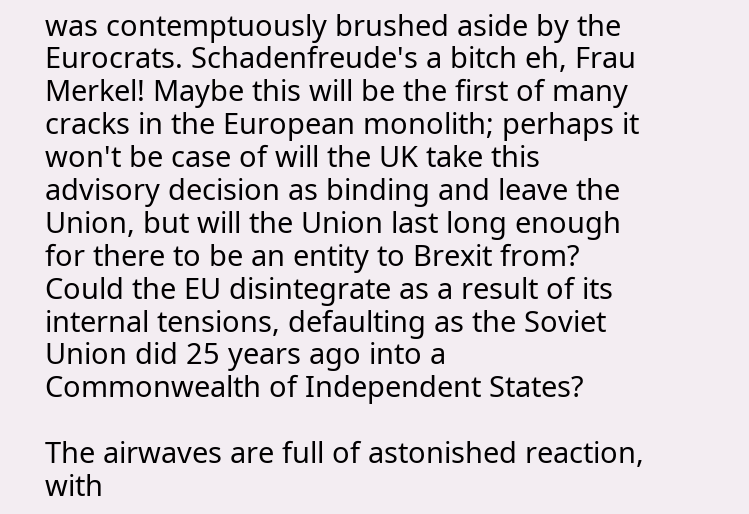was contemptuously brushed aside by the Eurocrats. Schadenfreude's a bitch eh, Frau Merkel! Maybe this will be the first of many cracks in the European monolith; perhaps it won't be case of will the UK take this advisory decision as binding and leave the Union, but will the Union last long enough for there to be an entity to Brexit from? Could the EU disintegrate as a result of its internal tensions, defaulting as the Soviet Union did 25 years ago into a Commonwealth of Independent States?

The airwaves are full of astonished reaction, with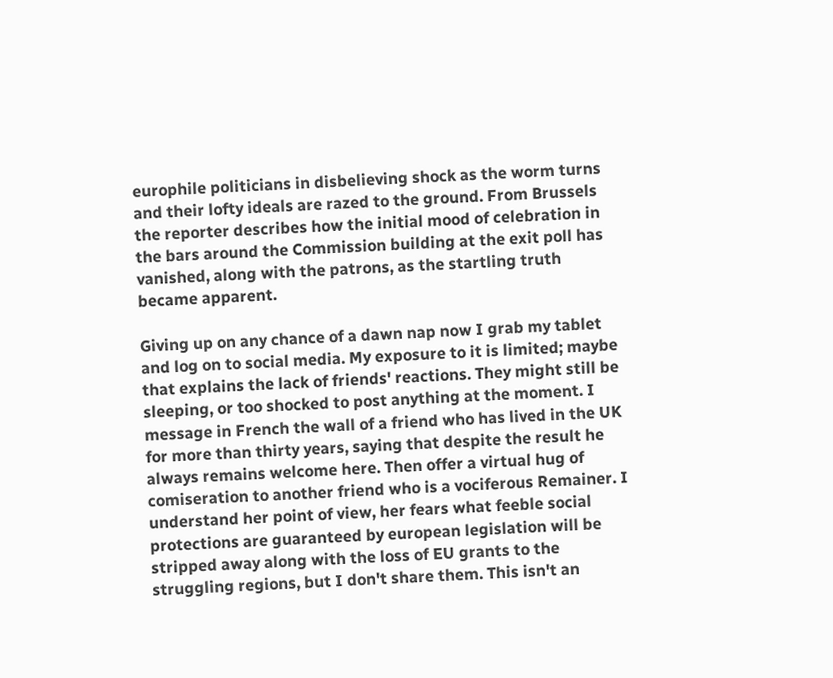europhile politicians in disbelieving shock as the worm turns and their lofty ideals are razed to the ground. From Brussels the reporter describes how the initial mood of celebration in the bars around the Commission building at the exit poll has vanished, along with the patrons, as the startling truth became apparent.

Giving up on any chance of a dawn nap now I grab my tablet and log on to social media. My exposure to it is limited; maybe that explains the lack of friends' reactions. They might still be sleeping, or too shocked to post anything at the moment. I message in French the wall of a friend who has lived in the UK for more than thirty years, saying that despite the result he always remains welcome here. Then offer a virtual hug of comiseration to another friend who is a vociferous Remainer. I understand her point of view, her fears what feeble social protections are guaranteed by european legislation will be stripped away along with the loss of EU grants to the struggling regions, but I don't share them. This isn't an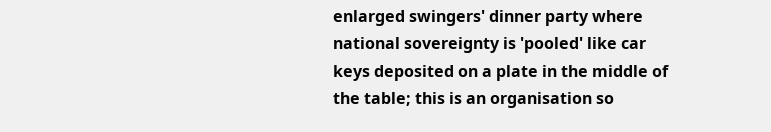enlarged swingers' dinner party where national sovereignty is 'pooled' like car keys deposited on a plate in the middle of the table; this is an organisation so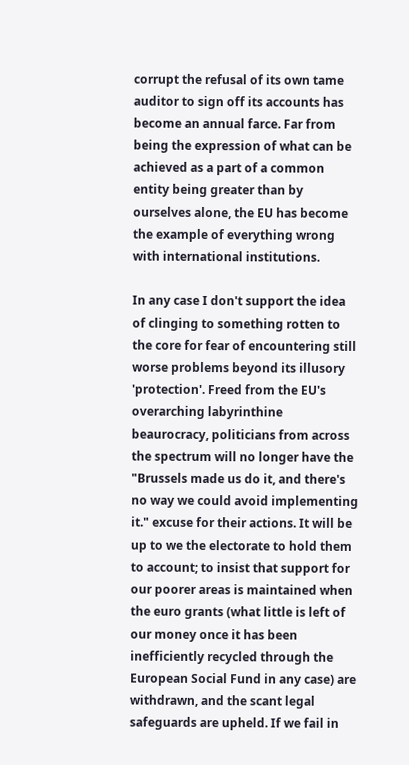corrupt the refusal of its own tame auditor to sign off its accounts has become an annual farce. Far from being the expression of what can be achieved as a part of a common entity being greater than by ourselves alone, the EU has become the example of everything wrong with international institutions.

In any case I don't support the idea of clinging to something rotten to the core for fear of encountering still worse problems beyond its illusory 'protection'. Freed from the EU's overarching labyrinthine beaurocracy, politicians from across the spectrum will no longer have the "Brussels made us do it, and there's no way we could avoid implementing it." excuse for their actions. It will be up to we the electorate to hold them to account; to insist that support for our poorer areas is maintained when the euro grants (what little is left of our money once it has been inefficiently recycled through the European Social Fund in any case) are withdrawn, and the scant legal safeguards are upheld. If we fail in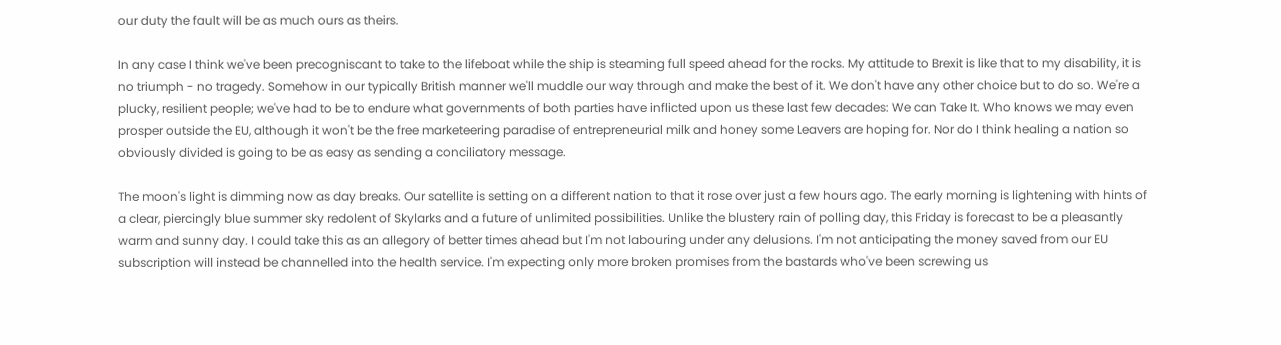our duty the fault will be as much ours as theirs.

In any case I think we've been precogniscant to take to the lifeboat while the ship is steaming full speed ahead for the rocks. My attitude to Brexit is like that to my disability, it is no triumph - no tragedy. Somehow in our typically British manner we'll muddle our way through and make the best of it. We don't have any other choice but to do so. We're a plucky, resilient people; we've had to be to endure what governments of both parties have inflicted upon us these last few decades: We can Take It. Who knows we may even prosper outside the EU, although it won't be the free marketeering paradise of entrepreneurial milk and honey some Leavers are hoping for. Nor do I think healing a nation so obviously divided is going to be as easy as sending a conciliatory message.

The moon's light is dimming now as day breaks. Our satellite is setting on a different nation to that it rose over just a few hours ago. The early morning is lightening with hints of a clear, piercingly blue summer sky redolent of Skylarks and a future of unlimited possibilities. Unlike the blustery rain of polling day, this Friday is forecast to be a pleasantly warm and sunny day. I could take this as an allegory of better times ahead but I'm not labouring under any delusions. I'm not anticipating the money saved from our EU subscription will instead be channelled into the health service. I'm expecting only more broken promises from the bastards who've been screwing us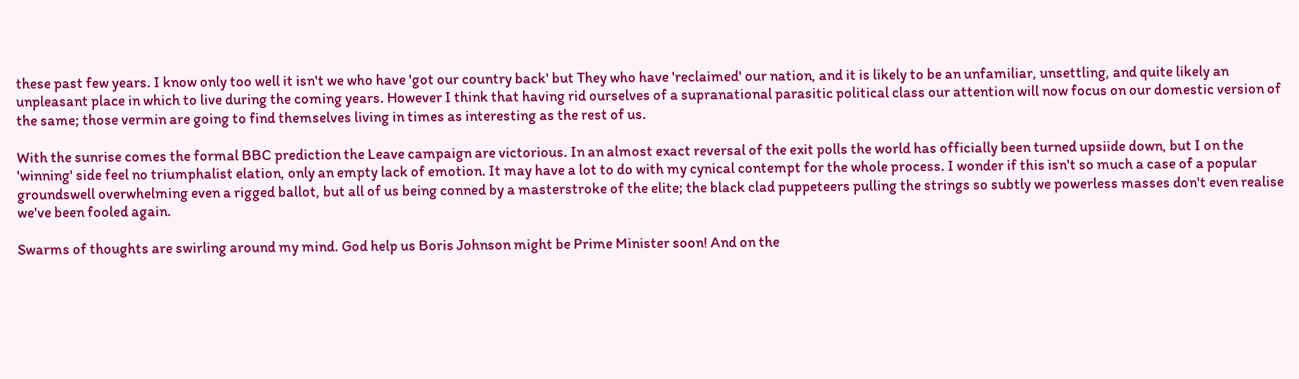these past few years. I know only too well it isn't we who have 'got our country back' but They who have 'reclaimed' our nation, and it is likely to be an unfamiliar, unsettling, and quite likely an unpleasant place in which to live during the coming years. However I think that having rid ourselves of a supranational parasitic political class our attention will now focus on our domestic version of the same; those vermin are going to find themselves living in times as interesting as the rest of us.

With the sunrise comes the formal BBC prediction the Leave campaign are victorious. In an almost exact reversal of the exit polls the world has officially been turned upsiide down, but I on the 'winning' side feel no triumphalist elation, only an empty lack of emotion. It may have a lot to do with my cynical contempt for the whole process. I wonder if this isn't so much a case of a popular groundswell overwhelming even a rigged ballot, but all of us being conned by a masterstroke of the elite; the black clad puppeteers pulling the strings so subtly we powerless masses don't even realise we've been fooled again.

Swarms of thoughts are swirling around my mind. God help us Boris Johnson might be Prime Minister soon! And on the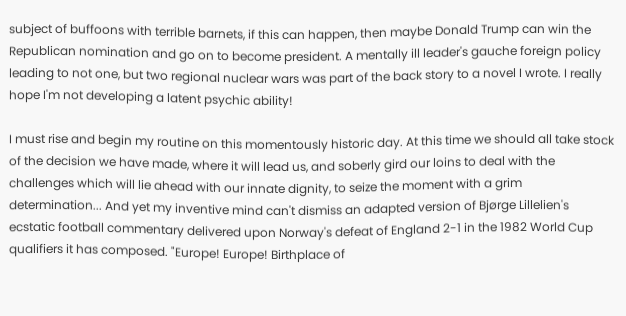subject of buffoons with terrible barnets, if this can happen, then maybe Donald Trump can win the Republican nomination and go on to become president. A mentally ill leader's gauche foreign policy leading to not one, but two regional nuclear wars was part of the back story to a novel I wrote. I really hope I'm not developing a latent psychic ability!

I must rise and begin my routine on this momentously historic day. At this time we should all take stock of the decision we have made, where it will lead us, and soberly gird our loins to deal with the challenges which will lie ahead with our innate dignity, to seize the moment with a grim determination... And yet my inventive mind can't dismiss an adapted version of Bjørge Lillelien's ecstatic football commentary delivered upon Norway's defeat of England 2-1 in the 1982 World Cup qualifiers it has composed. "Europe! Europe! Birthplace of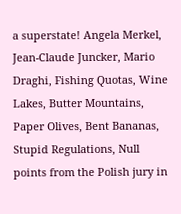a superstate! Angela Merkel, Jean-Claude Juncker, Mario Draghi, Fishing Quotas, Wine Lakes, Butter Mountains, Paper Olives, Bent Bananas, Stupid Regulations, Null points from the Polish jury in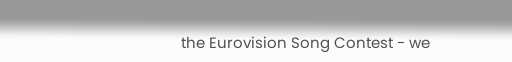the Eurovision Song Contest - we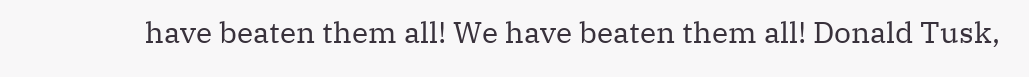have beaten them all! We have beaten them all! Donald Tusk,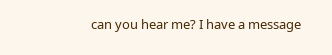can you hear me? I have a message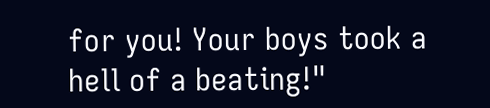for you! Your boys took a hell of a beating!"